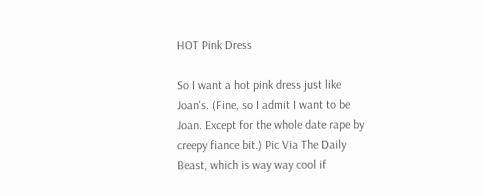HOT Pink Dress

So I want a hot pink dress just like Joan's. (Fine, so I admit I want to be Joan. Except for the whole date rape by creepy fiance bit.) Pic Via The Daily Beast, which is way way cool if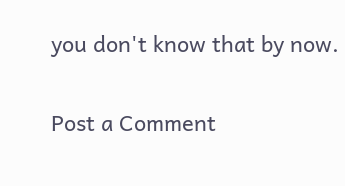you don't know that by now.


Post a Comment